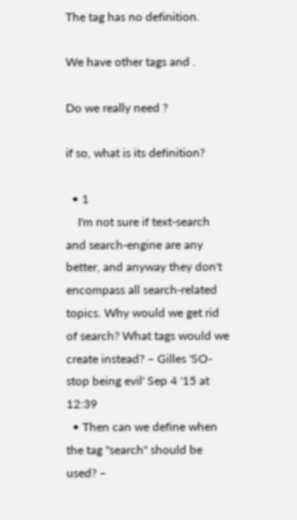The tag has no definition.

We have other tags and .

Do we really need ?

if so, what is its definition?

  • 1
    I'm not sure if text-search and search-engine are any better, and anyway they don't encompass all search-related topics. Why would we get rid of search? What tags would we create instead? – Gilles 'SO- stop being evil' Sep 4 '15 at 12:39
  • Then can we define when the tag "search" should be used? –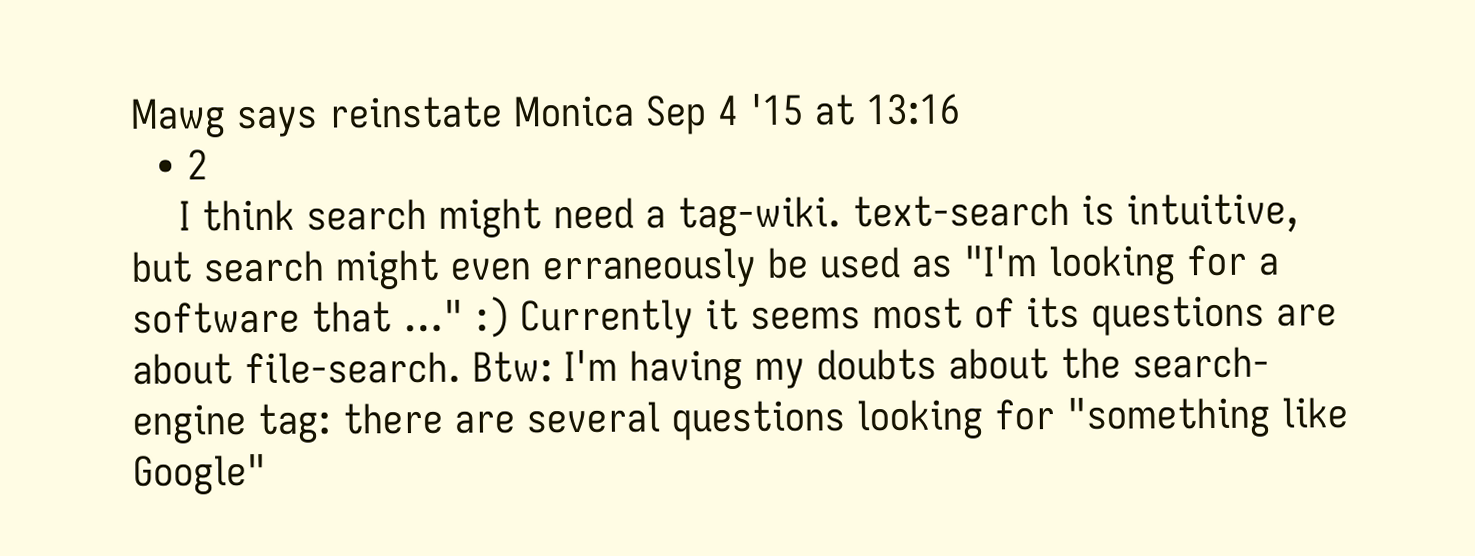Mawg says reinstate Monica Sep 4 '15 at 13:16
  • 2
    I think search might need a tag-wiki. text-search is intuitive, but search might even erraneously be used as "I'm looking for a software that …" :) Currently it seems most of its questions are about file-search. Btw: I'm having my doubts about the search-engine tag: there are several questions looking for "something like Google"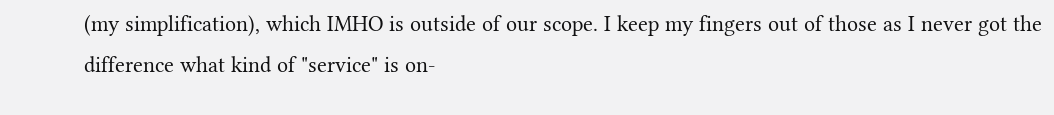(my simplification), which IMHO is outside of our scope. I keep my fingers out of those as I never got the difference what kind of "service" is on-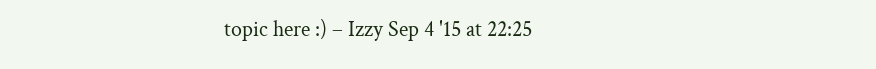topic here :) – Izzy Sep 4 '15 at 22:25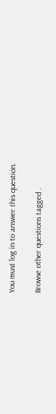You must log in to answer this question.

Browse other questions tagged .